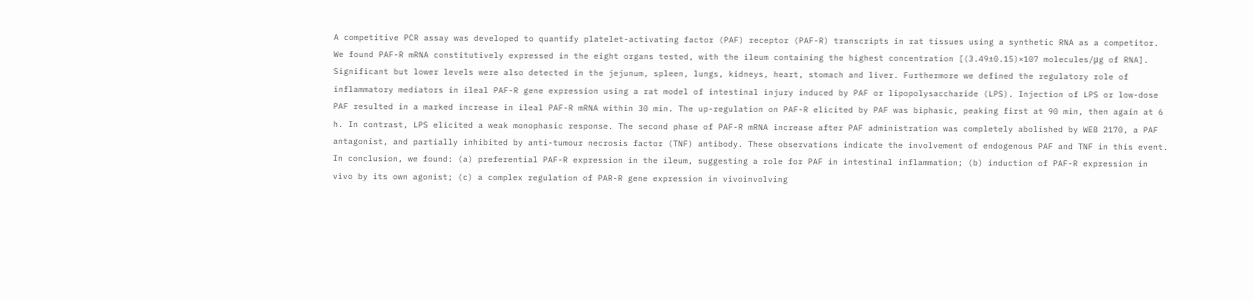A competitive PCR assay was developed to quantify platelet-activating factor (PAF) receptor (PAF-R) transcripts in rat tissues using a synthetic RNA as a competitor. We found PAF-R mRNA constitutively expressed in the eight organs tested, with the ileum containing the highest concentration [(3.49±0.15)×107 molecules/μg of RNA]. Significant but lower levels were also detected in the jejunum, spleen, lungs, kidneys, heart, stomach and liver. Furthermore we defined the regulatory role of inflammatory mediators in ileal PAF-R gene expression using a rat model of intestinal injury induced by PAF or lipopolysaccharide (LPS). Injection of LPS or low-dose PAF resulted in a marked increase in ileal PAF-R mRNA within 30 min. The up-regulation on PAF-R elicited by PAF was biphasic, peaking first at 90 min, then again at 6 h. In contrast, LPS elicited a weak monophasic response. The second phase of PAF-R mRNA increase after PAF administration was completely abolished by WEB 2170, a PAF antagonist, and partially inhibited by anti-tumour necrosis factor (TNF) antibody. These observations indicate the involvement of endogenous PAF and TNF in this event. In conclusion, we found: (a) preferential PAF-R expression in the ileum, suggesting a role for PAF in intestinal inflammation; (b) induction of PAF-R expression in vivo by its own agonist; (c) a complex regulation of PAR-R gene expression in vivoinvolving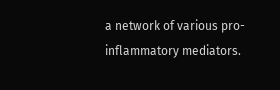a network of various pro-inflammatory mediators.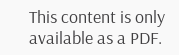This content is only available as a PDF.